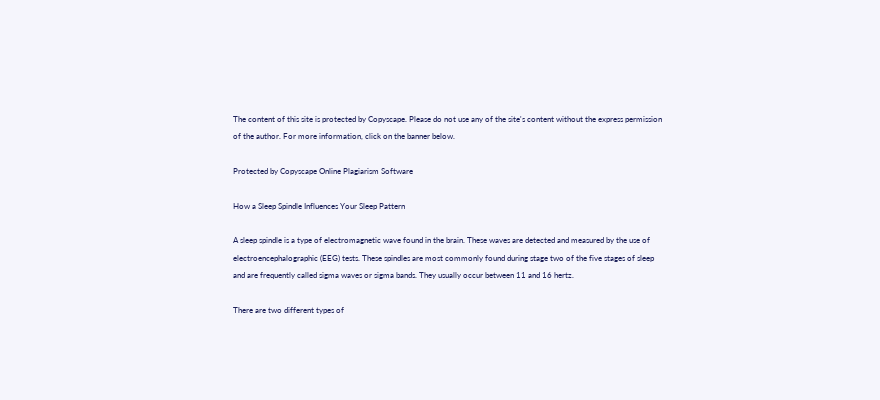The content of this site is protected by Copyscape. Please do not use any of the site's content without the express permission of the author. For more information, click on the banner below.

Protected by Copyscape Online Plagiarism Software

How a Sleep Spindle Influences Your Sleep Pattern

A sleep spindle is a type of electromagnetic wave found in the brain. These waves are detected and measured by the use of electroencephalographic (EEG) tests. These spindles are most commonly found during stage two of the five stages of sleep and are frequently called sigma waves or sigma bands. They usually occur between 11 and 16 hertz.

There are two different types of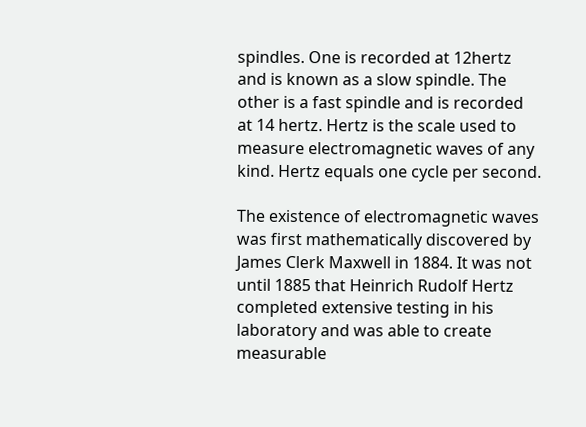spindles. One is recorded at 12hertz and is known as a slow spindle. The other is a fast spindle and is recorded at 14 hertz. Hertz is the scale used to measure electromagnetic waves of any kind. Hertz equals one cycle per second.

The existence of electromagnetic waves was first mathematically discovered by James Clerk Maxwell in 1884. It was not until 1885 that Heinrich Rudolf Hertz completed extensive testing in his laboratory and was able to create measurable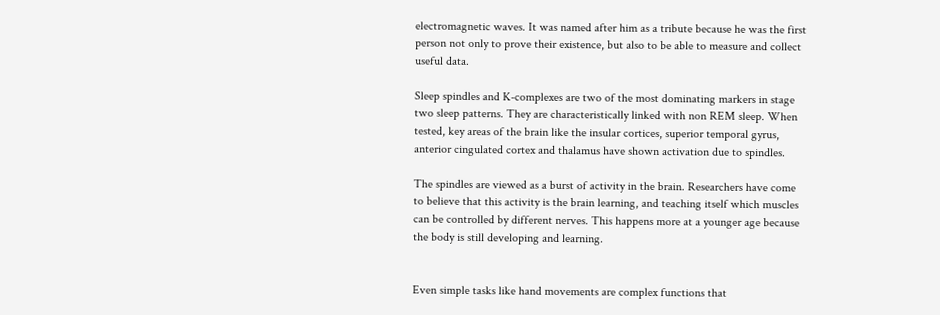electromagnetic waves. It was named after him as a tribute because he was the first person not only to prove their existence, but also to be able to measure and collect useful data.

Sleep spindles and K-complexes are two of the most dominating markers in stage two sleep patterns. They are characteristically linked with non REM sleep. When tested, key areas of the brain like the insular cortices, superior temporal gyrus, anterior cingulated cortex and thalamus have shown activation due to spindles.

The spindles are viewed as a burst of activity in the brain. Researchers have come to believe that this activity is the brain learning, and teaching itself which muscles can be controlled by different nerves. This happens more at a younger age because the body is still developing and learning.


Even simple tasks like hand movements are complex functions that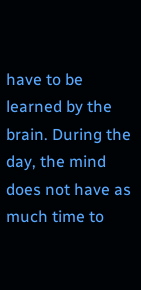have to be learned by the brain. During the day, the mind does not have as much time to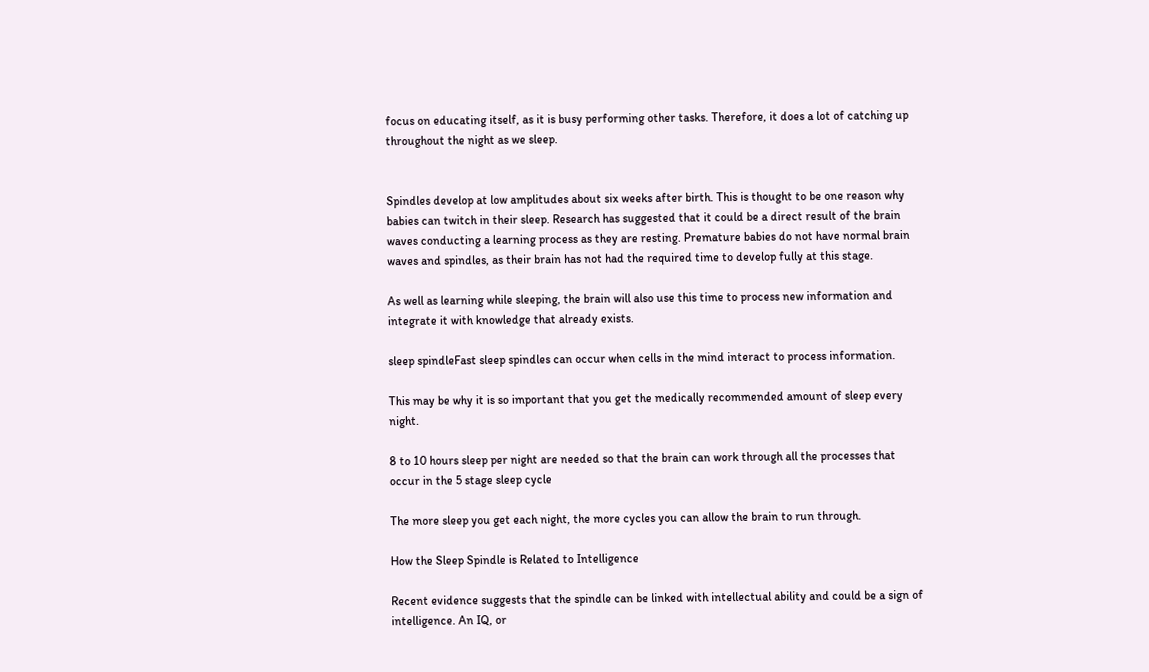focus on educating itself, as it is busy performing other tasks. Therefore, it does a lot of catching up throughout the night as we sleep.


Spindles develop at low amplitudes about six weeks after birth. This is thought to be one reason why babies can twitch in their sleep. Research has suggested that it could be a direct result of the brain waves conducting a learning process as they are resting. Premature babies do not have normal brain waves and spindles, as their brain has not had the required time to develop fully at this stage.

As well as learning while sleeping, the brain will also use this time to process new information and integrate it with knowledge that already exists.

sleep spindleFast sleep spindles can occur when cells in the mind interact to process information.

This may be why it is so important that you get the medically recommended amount of sleep every night.

8 to 10 hours sleep per night are needed so that the brain can work through all the processes that occur in the 5 stage sleep cycle

The more sleep you get each night, the more cycles you can allow the brain to run through.

How the Sleep Spindle is Related to Intelligence

Recent evidence suggests that the spindle can be linked with intellectual ability and could be a sign of intelligence. An IQ, or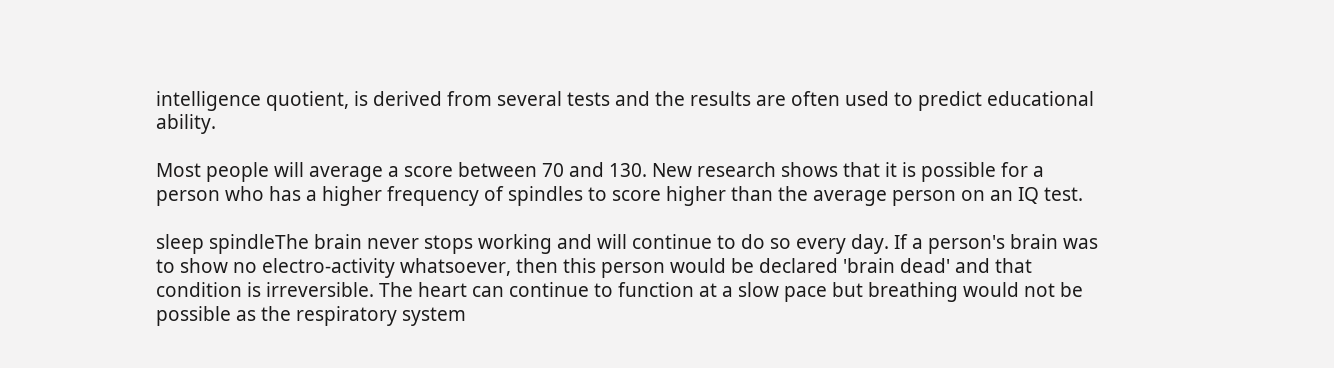intelligence quotient, is derived from several tests and the results are often used to predict educational ability.

Most people will average a score between 70 and 130. New research shows that it is possible for a person who has a higher frequency of spindles to score higher than the average person on an IQ test.

sleep spindleThe brain never stops working and will continue to do so every day. If a person's brain was to show no electro-activity whatsoever, then this person would be declared 'brain dead' and that condition is irreversible. The heart can continue to function at a slow pace but breathing would not be possible as the respiratory system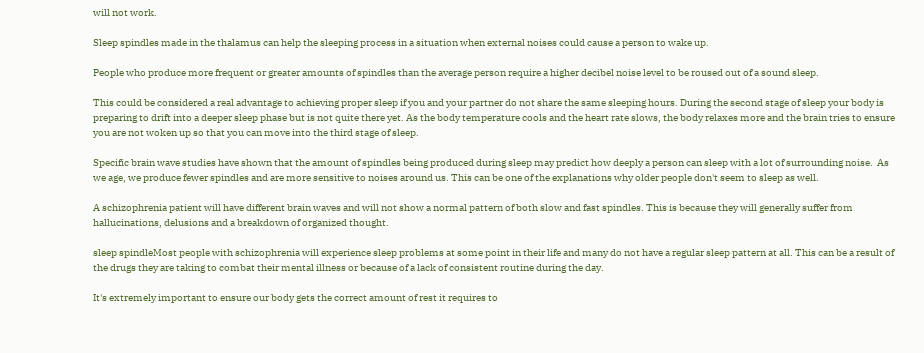will not work.

Sleep spindles made in the thalamus can help the sleeping process in a situation when external noises could cause a person to wake up.

People who produce more frequent or greater amounts of spindles than the average person require a higher decibel noise level to be roused out of a sound sleep.

This could be considered a real advantage to achieving proper sleep if you and your partner do not share the same sleeping hours. During the second stage of sleep your body is preparing to drift into a deeper sleep phase but is not quite there yet. As the body temperature cools and the heart rate slows, the body relaxes more and the brain tries to ensure you are not woken up so that you can move into the third stage of sleep.

Specific brain wave studies have shown that the amount of spindles being produced during sleep may predict how deeply a person can sleep with a lot of surrounding noise.  As we age, we produce fewer spindles and are more sensitive to noises around us. This can be one of the explanations why older people don't seem to sleep as well.

A schizophrenia patient will have different brain waves and will not show a normal pattern of both slow and fast spindles. This is because they will generally suffer from hallucinations, delusions and a breakdown of organized thought.

sleep spindleMost people with schizophrenia will experience sleep problems at some point in their life and many do not have a regular sleep pattern at all. This can be a result of the drugs they are taking to combat their mental illness or because of a lack of consistent routine during the day.

It's extremely important to ensure our body gets the correct amount of rest it requires to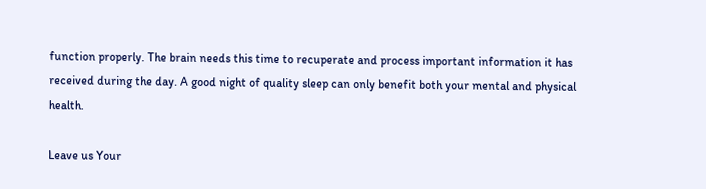function properly. The brain needs this time to recuperate and process important information it has received during the day. A good night of quality sleep can only benefit both your mental and physical health.

Leave us Your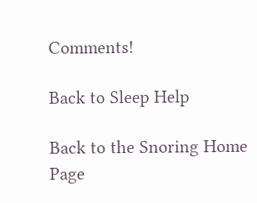Comments!

Back to Sleep Help

Back to the Snoring Home Page